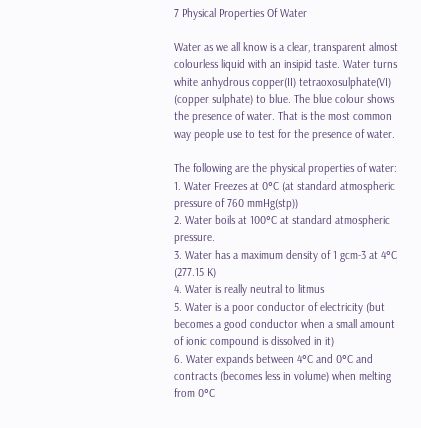7 Physical Properties Of Water

Water as we all know is a clear, transparent almost colourless liquid with an insipid taste. Water turns white anhydrous copper(II) tetraoxosulphate(VI) (copper sulphate) to blue. The blue colour shows the presence of water. That is the most common way people use to test for the presence of water.

The following are the physical properties of water:
1. Water Freezes at 0°C (at standard atmospheric pressure of 760 mmHg(stp))
2. Water boils at 100°C at standard atmospheric pressure.
3. Water has a maximum density of 1 gcm-3 at 4°C (277.15 K)
4. Water is really neutral to litmus
5. Water is a poor conductor of electricity (but becomes a good conductor when a small amount of ionic compound is dissolved in it)
6. Water expands between 4°C and 0°C and contracts (becomes less in volume) when melting from 0°C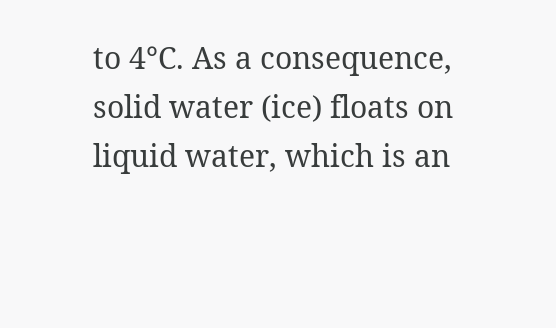to 4°C. As a consequence, solid water (ice) floats on liquid water, which is an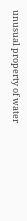unusual property of water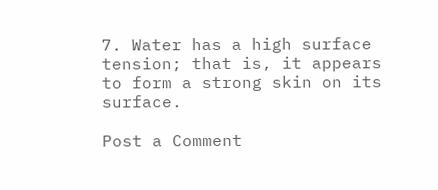7. Water has a high surface tension; that is, it appears to form a strong skin on its surface.

Post a Comment